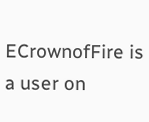ECrownofFire is a user on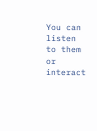You can listen to them or interact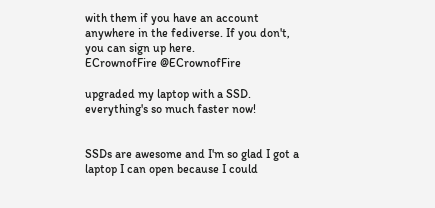with them if you have an account anywhere in the fediverse. If you don't, you can sign up here.
ECrownofFire @ECrownofFire

upgraded my laptop with a SSD. everything's so much faster now!


SSDs are awesome and I'm so glad I got a laptop I can open because I could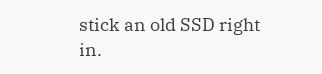stick an old SSD right in.